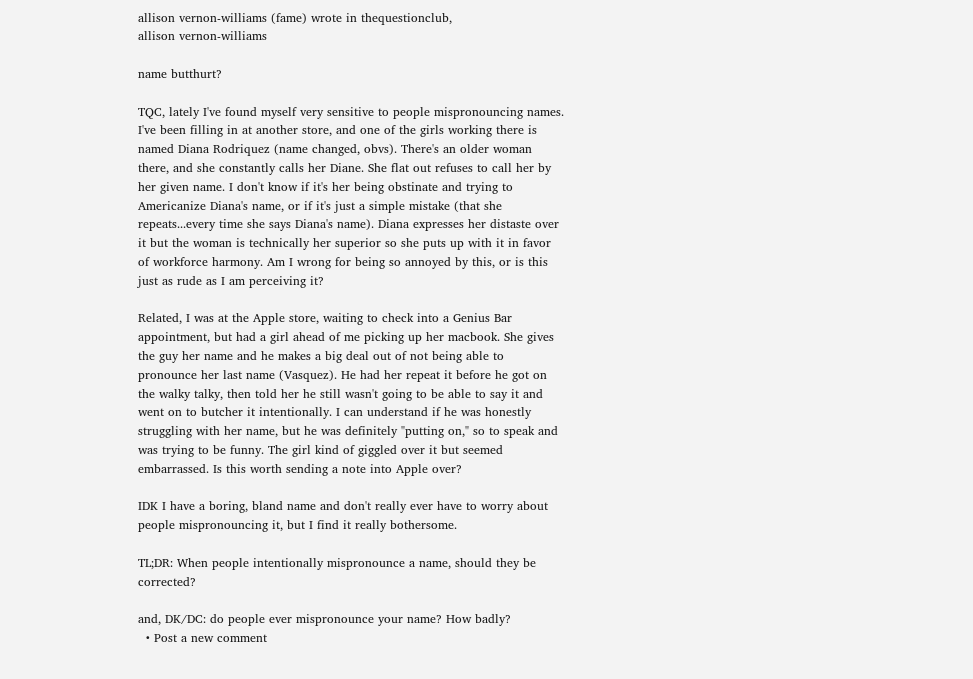allison vernon-williams (fame) wrote in thequestionclub,
allison vernon-williams

name butthurt?

TQC, lately I've found myself very sensitive to people mispronouncing names. I've been filling in at another store, and one of the girls working there is named Diana Rodriquez (name changed, obvs). There's an older woman there, and she constantly calls her Diane. She flat out refuses to call her by her given name. I don't know if it's her being obstinate and trying to Americanize Diana's name, or if it's just a simple mistake (that she repeats...every time she says Diana's name). Diana expresses her distaste over it but the woman is technically her superior so she puts up with it in favor of workforce harmony. Am I wrong for being so annoyed by this, or is this just as rude as I am perceiving it?

Related, I was at the Apple store, waiting to check into a Genius Bar appointment, but had a girl ahead of me picking up her macbook. She gives the guy her name and he makes a big deal out of not being able to pronounce her last name (Vasquez). He had her repeat it before he got on the walky talky, then told her he still wasn't going to be able to say it and went on to butcher it intentionally. I can understand if he was honestly struggling with her name, but he was definitely "putting on," so to speak and was trying to be funny. The girl kind of giggled over it but seemed embarrassed. Is this worth sending a note into Apple over?

IDK I have a boring, bland name and don't really ever have to worry about people mispronouncing it, but I find it really bothersome.

TL;DR: When people intentionally mispronounce a name, should they be corrected?

and, DK/DC: do people ever mispronounce your name? How badly?
  • Post a new comment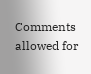Comments allowed for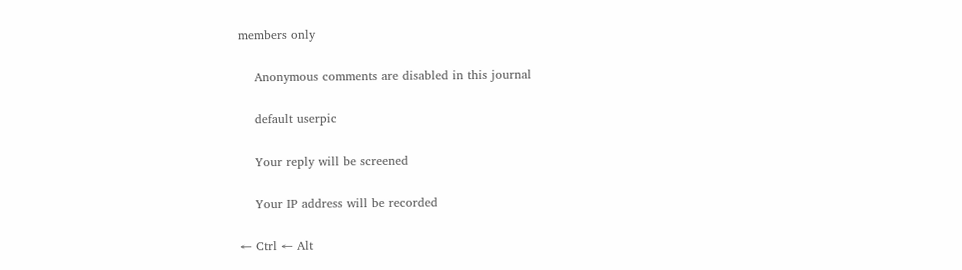members only

    Anonymous comments are disabled in this journal

    default userpic

    Your reply will be screened

    Your IP address will be recorded

← Ctrl ← Alt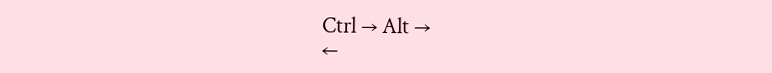Ctrl → Alt →
←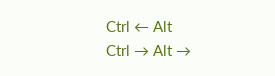Ctrl ← Alt
Ctrl → Alt →